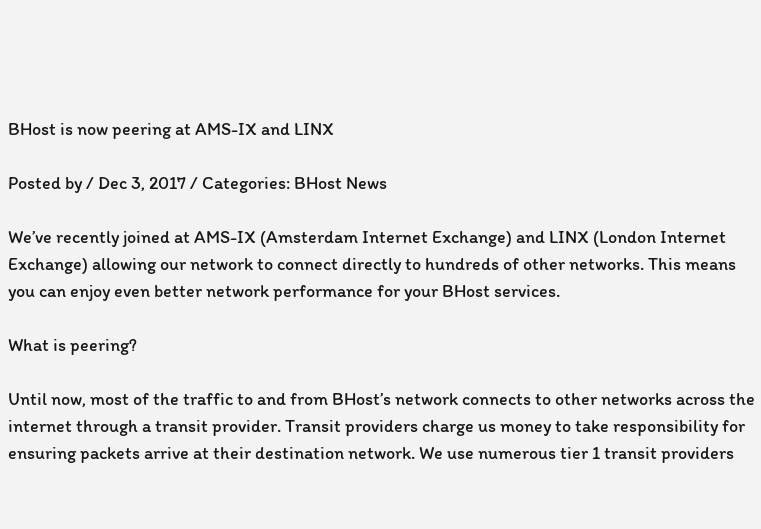BHost is now peering at AMS-IX and LINX

Posted by / Dec 3, 2017 / Categories: BHost News

We’ve recently joined at AMS-IX (Amsterdam Internet Exchange) and LINX (London Internet Exchange) allowing our network to connect directly to hundreds of other networks. This means you can enjoy even better network performance for your BHost services.

What is peering?

Until now, most of the traffic to and from BHost’s network connects to other networks across the internet through a transit provider. Transit providers charge us money to take responsibility for ensuring packets arrive at their destination network. We use numerous tier 1 transit providers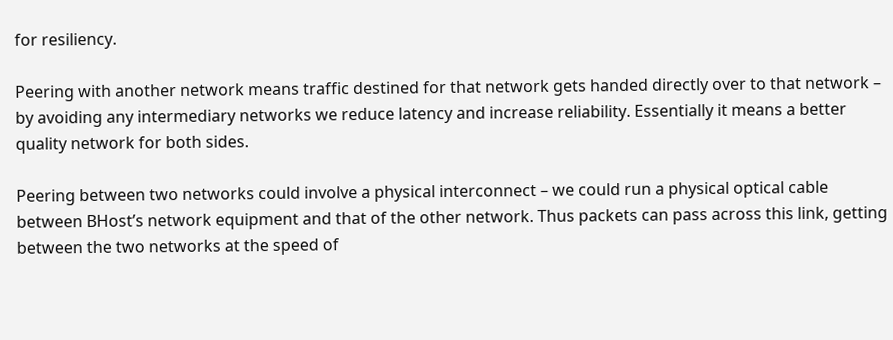for resiliency.

Peering with another network means traffic destined for that network gets handed directly over to that network – by avoiding any intermediary networks we reduce latency and increase reliability. Essentially it means a better quality network for both sides.

Peering between two networks could involve a physical interconnect – we could run a physical optical cable between BHost’s network equipment and that of the other network. Thus packets can pass across this link, getting between the two networks at the speed of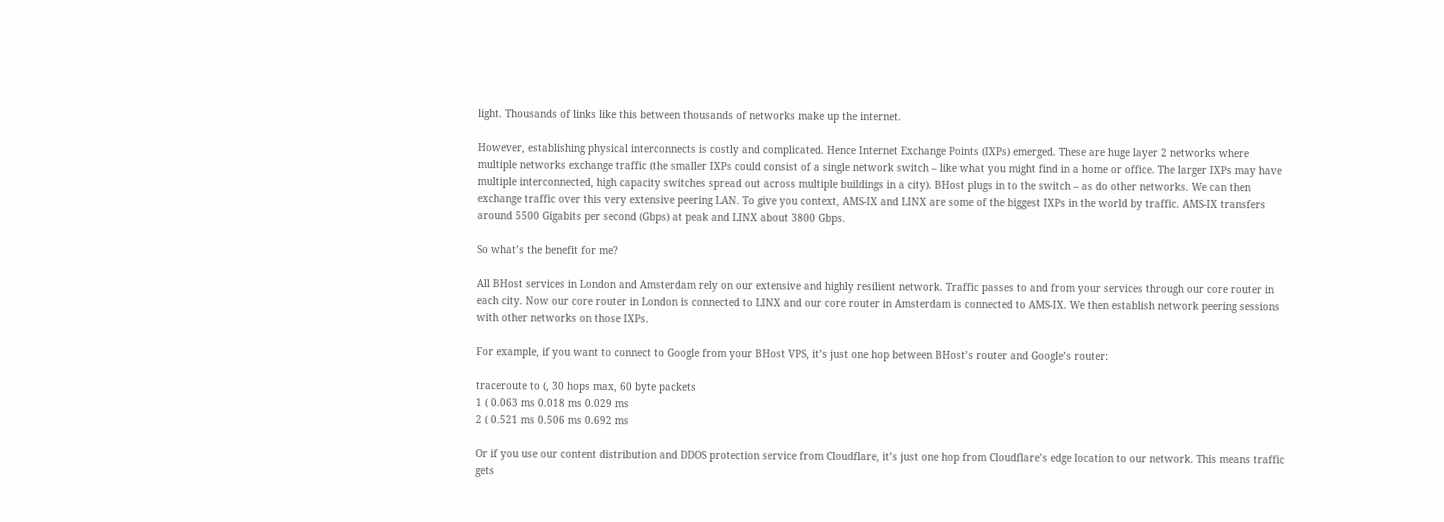light. Thousands of links like this between thousands of networks make up the internet.

However, establishing physical interconnects is costly and complicated. Hence Internet Exchange Points (IXPs) emerged. These are huge layer 2 networks where multiple networks exchange traffic (the smaller IXPs could consist of a single network switch – like what you might find in a home or office. The larger IXPs may have multiple interconnected, high capacity switches spread out across multiple buildings in a city). BHost plugs in to the switch – as do other networks. We can then exchange traffic over this very extensive peering LAN. To give you context, AMS-IX and LINX are some of the biggest IXPs in the world by traffic. AMS-IX transfers around 5500 Gigabits per second (Gbps) at peak and LINX about 3800 Gbps.

So what’s the benefit for me?

All BHost services in London and Amsterdam rely on our extensive and highly resilient network. Traffic passes to and from your services through our core router in each city. Now our core router in London is connected to LINX and our core router in Amsterdam is connected to AMS-IX. We then establish network peering sessions with other networks on those IXPs.

For example, if you want to connect to Google from your BHost VPS, it’s just one hop between BHost’s router and Google’s router:

traceroute to (, 30 hops max, 60 byte packets
1 ( 0.063 ms 0.018 ms 0.029 ms
2 ( 0.521 ms 0.506 ms 0.692 ms

Or if you use our content distribution and DDOS protection service from Cloudflare, it’s just one hop from Cloudflare’s edge location to our network. This means traffic gets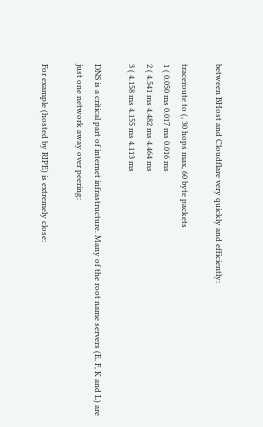between BHost and Cloudflare very quickly and efficiently:

traceroute to (, 30 hops max, 60 byte packets
1 ( 0.050 ms 0.017 ms 0.016 ms
2 ( 4.541 ms 4.482 ms 4.464 ms
3 ( 4.158 ms 4.155 ms 4.113 ms

DNS is a critical part of internet infrastructure. Many of the root name servers (E, F, K and L) are just one network away over peering:

For example (hosted by RIPE) is extremely close: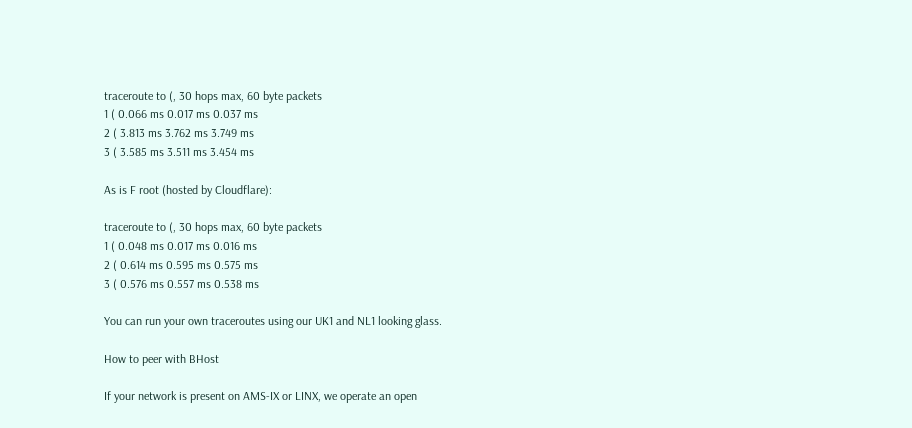traceroute to (, 30 hops max, 60 byte packets
1 ( 0.066 ms 0.017 ms 0.037 ms
2 ( 3.813 ms 3.762 ms 3.749 ms
3 ( 3.585 ms 3.511 ms 3.454 ms

As is F root (hosted by Cloudflare):

traceroute to (, 30 hops max, 60 byte packets
1 ( 0.048 ms 0.017 ms 0.016 ms
2 ( 0.614 ms 0.595 ms 0.575 ms
3 ( 0.576 ms 0.557 ms 0.538 ms

You can run your own traceroutes using our UK1 and NL1 looking glass.

How to peer with BHost

If your network is present on AMS-IX or LINX, we operate an open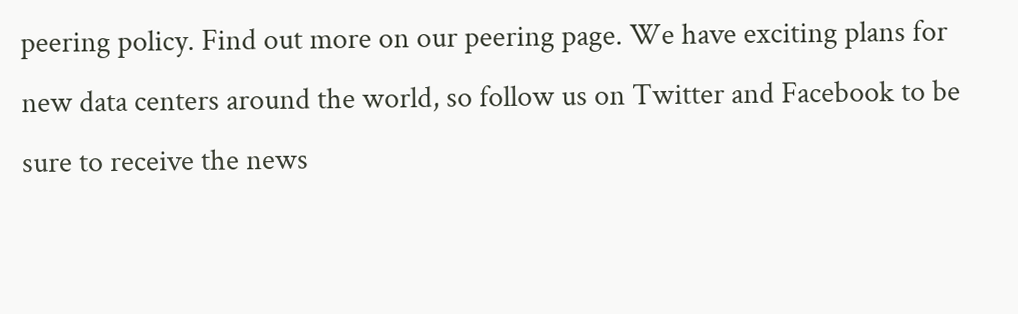peering policy. Find out more on our peering page. We have exciting plans for new data centers around the world, so follow us on Twitter and Facebook to be sure to receive the news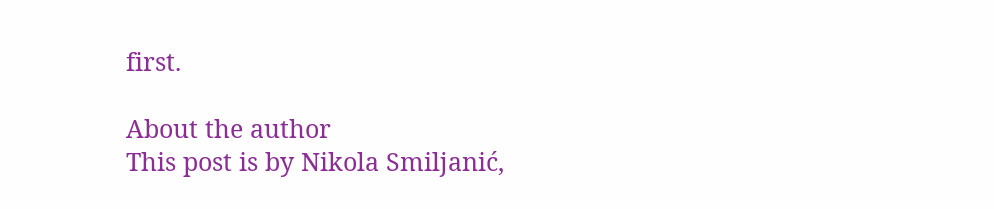first.

About the author
This post is by Nikola Smiljanić,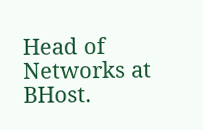Head of Networks at BHost.